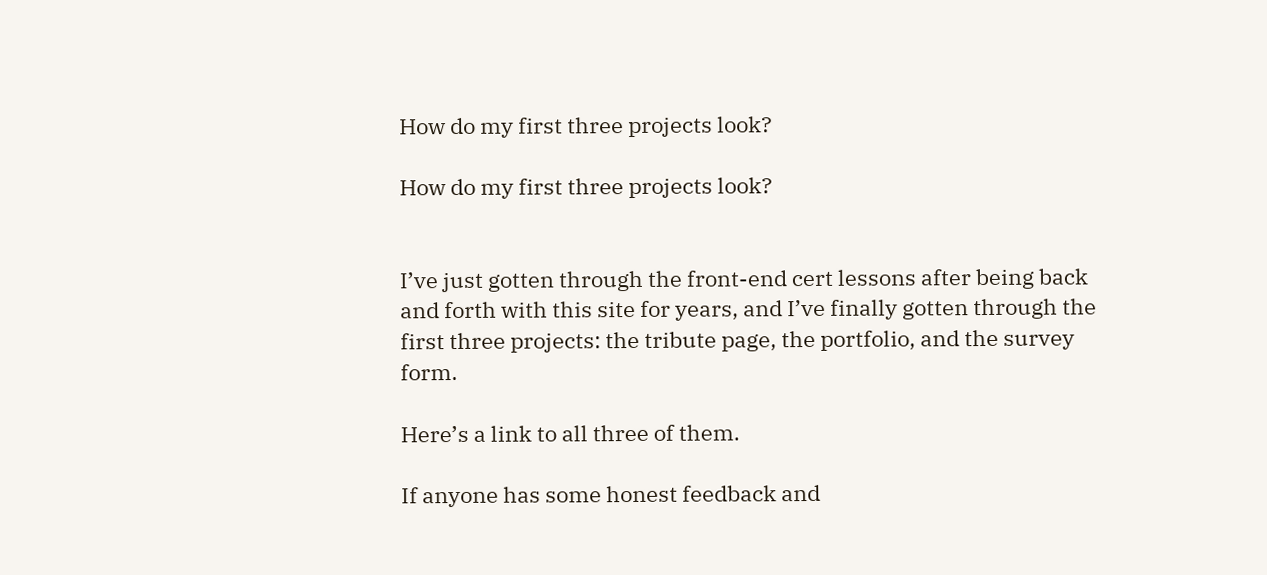How do my first three projects look?

How do my first three projects look?


I’ve just gotten through the front-end cert lessons after being back and forth with this site for years, and I’ve finally gotten through the first three projects: the tribute page, the portfolio, and the survey form.

Here’s a link to all three of them.

If anyone has some honest feedback and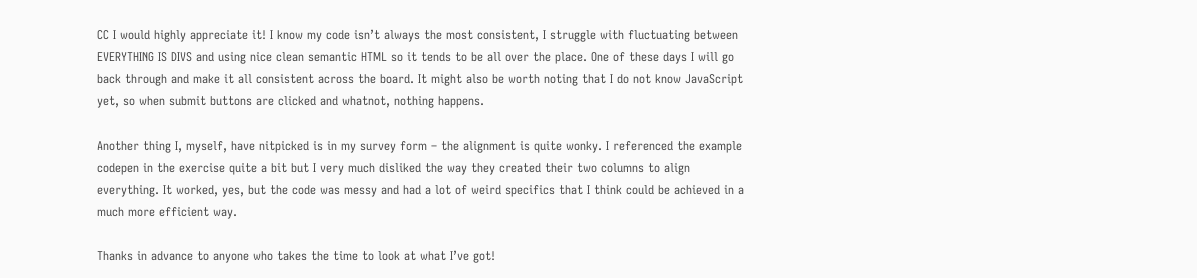CC I would highly appreciate it! I know my code isn’t always the most consistent, I struggle with fluctuating between EVERYTHING IS DIVS and using nice clean semantic HTML so it tends to be all over the place. One of these days I will go back through and make it all consistent across the board. It might also be worth noting that I do not know JavaScript yet, so when submit buttons are clicked and whatnot, nothing happens.

Another thing I, myself, have nitpicked is in my survey form – the alignment is quite wonky. I referenced the example codepen in the exercise quite a bit but I very much disliked the way they created their two columns to align everything. It worked, yes, but the code was messy and had a lot of weird specifics that I think could be achieved in a much more efficient way.

Thanks in advance to anyone who takes the time to look at what I’ve got!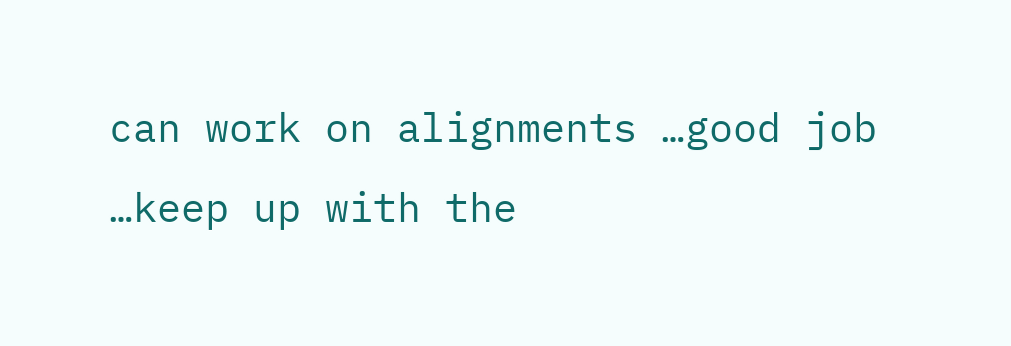can work on alignments …good job …keep up with the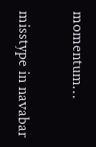momentum…


misstype in navabar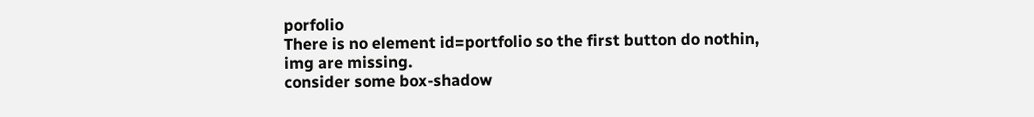porfolio
There is no element id=portfolio so the first button do nothin,
img are missing.
consider some box-shadow